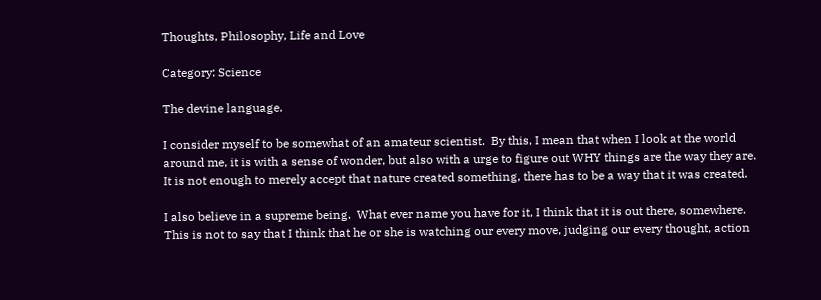Thoughts, Philosophy, Life and Love

Category: Science

The devine language.

I consider myself to be somewhat of an amateur scientist.  By this, I mean that when I look at the world around me, it is with a sense of wonder, but also with a urge to figure out WHY things are the way they are.  It is not enough to merely accept that nature created something, there has to be a way that it was created.

I also believe in a supreme being.  What ever name you have for it, I think that it is out there, somewhere.  This is not to say that I think that he or she is watching our every move, judging our every thought, action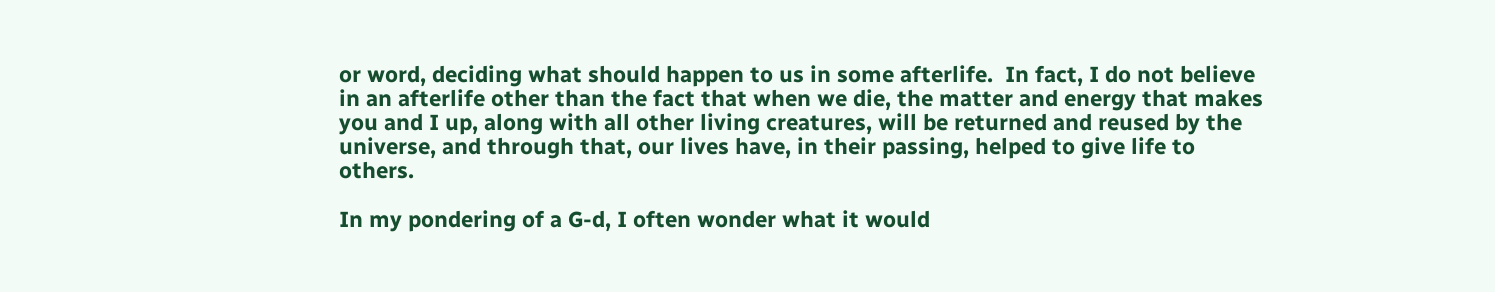or word, deciding what should happen to us in some afterlife.  In fact, I do not believe in an afterlife other than the fact that when we die, the matter and energy that makes you and I up, along with all other living creatures, will be returned and reused by the universe, and through that, our lives have, in their passing, helped to give life to others.

In my pondering of a G-d, I often wonder what it would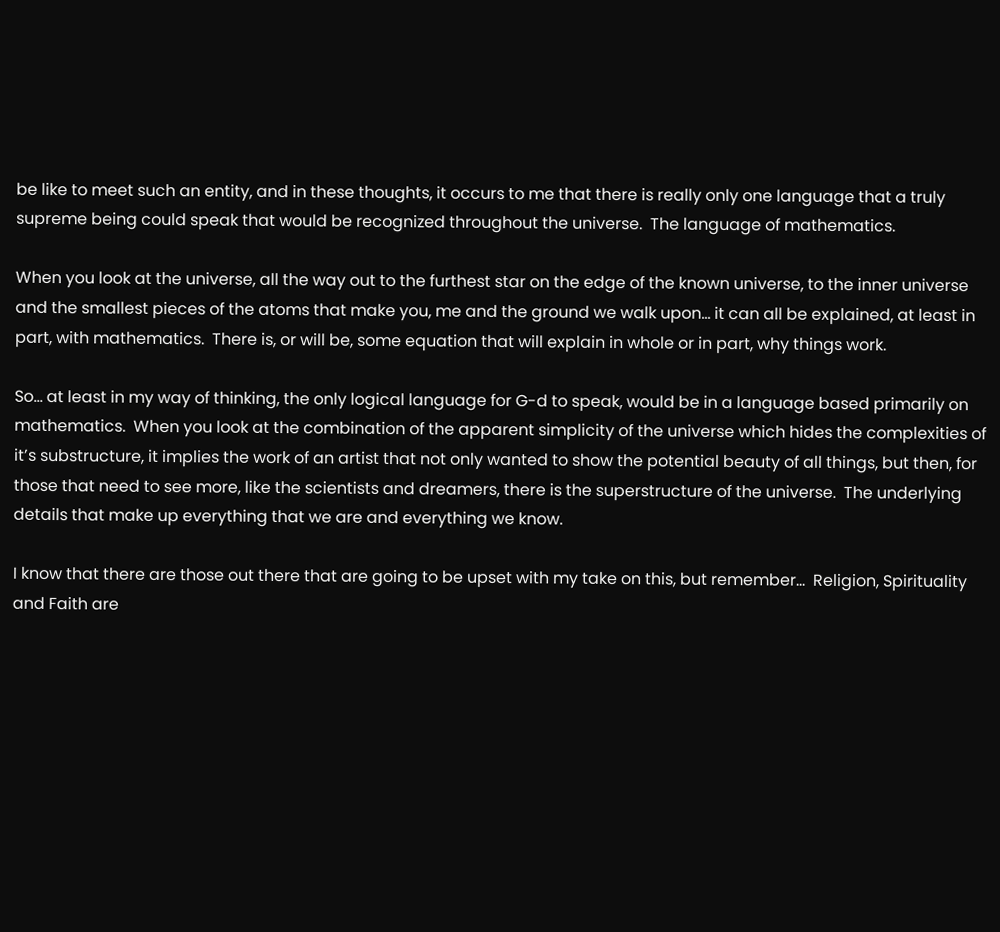be like to meet such an entity, and in these thoughts, it occurs to me that there is really only one language that a truly supreme being could speak that would be recognized throughout the universe.  The language of mathematics.

When you look at the universe, all the way out to the furthest star on the edge of the known universe, to the inner universe and the smallest pieces of the atoms that make you, me and the ground we walk upon… it can all be explained, at least in part, with mathematics.  There is, or will be, some equation that will explain in whole or in part, why things work.

So… at least in my way of thinking, the only logical language for G-d to speak, would be in a language based primarily on mathematics.  When you look at the combination of the apparent simplicity of the universe which hides the complexities of it’s substructure, it implies the work of an artist that not only wanted to show the potential beauty of all things, but then, for those that need to see more, like the scientists and dreamers, there is the superstructure of the universe.  The underlying details that make up everything that we are and everything we know.

I know that there are those out there that are going to be upset with my take on this, but remember…  Religion, Spirituality and Faith are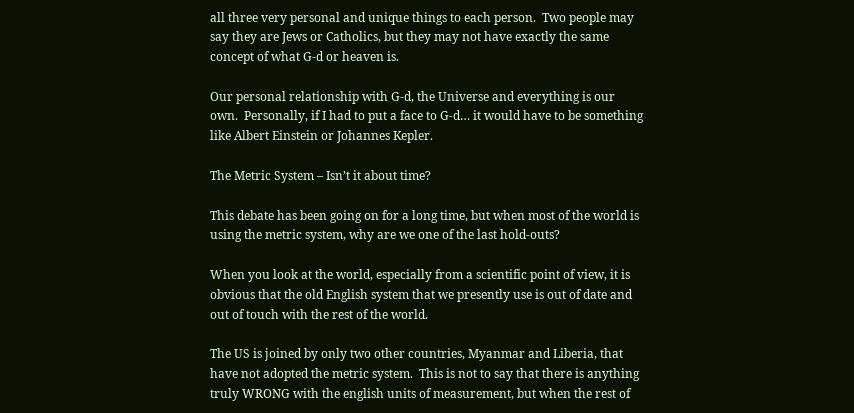all three very personal and unique things to each person.  Two people may say they are Jews or Catholics, but they may not have exactly the same concept of what G-d or heaven is.

Our personal relationship with G-d, the Universe and everything is our own.  Personally, if I had to put a face to G-d… it would have to be something like Albert Einstein or Johannes Kepler.

The Metric System – Isn’t it about time?

This debate has been going on for a long time, but when most of the world is using the metric system, why are we one of the last hold-outs?

When you look at the world, especially from a scientific point of view, it is obvious that the old English system that we presently use is out of date and out of touch with the rest of the world.

The US is joined by only two other countries, Myanmar and Liberia, that have not adopted the metric system.  This is not to say that there is anything truly WRONG with the english units of measurement, but when the rest of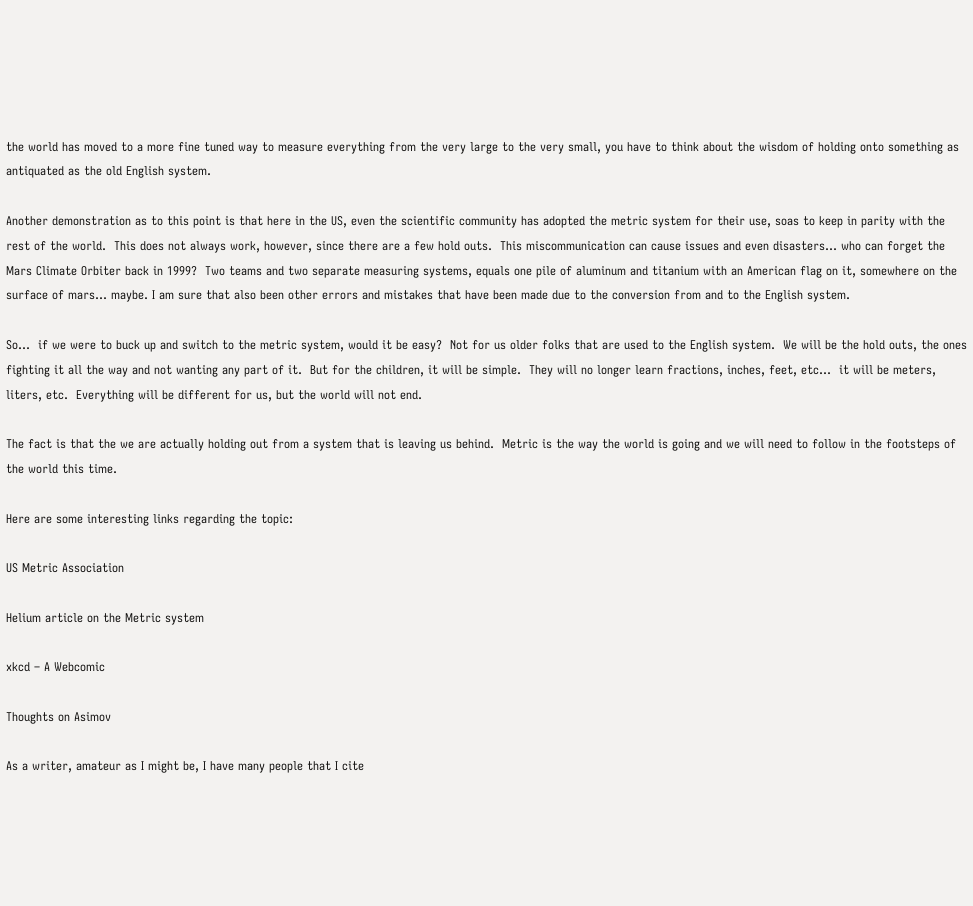the world has moved to a more fine tuned way to measure everything from the very large to the very small, you have to think about the wisdom of holding onto something as antiquated as the old English system.

Another demonstration as to this point is that here in the US, even the scientific community has adopted the metric system for their use, soas to keep in parity with the rest of the world.  This does not always work, however, since there are a few hold outs.  This miscommunication can cause issues and even disasters… who can forget the Mars Climate Orbiter back in 1999?  Two teams and two separate measuring systems, equals one pile of aluminum and titanium with an American flag on it, somewhere on the surface of mars… maybe. I am sure that also been other errors and mistakes that have been made due to the conversion from and to the English system.

So…  if we were to buck up and switch to the metric system, would it be easy?  Not for us older folks that are used to the English system.  We will be the hold outs, the ones fighting it all the way and not wanting any part of it.  But for the children, it will be simple.  They will no longer learn fractions, inches, feet, etc…  it will be meters, liters, etc.  Everything will be different for us, but the world will not end.

The fact is that the we are actually holding out from a system that is leaving us behind.  Metric is the way the world is going and we will need to follow in the footsteps of the world this time.

Here are some interesting links regarding the topic:

US Metric Association

Helium article on the Metric system

xkcd – A Webcomic

Thoughts on Asimov

As a writer, amateur as I might be, I have many people that I cite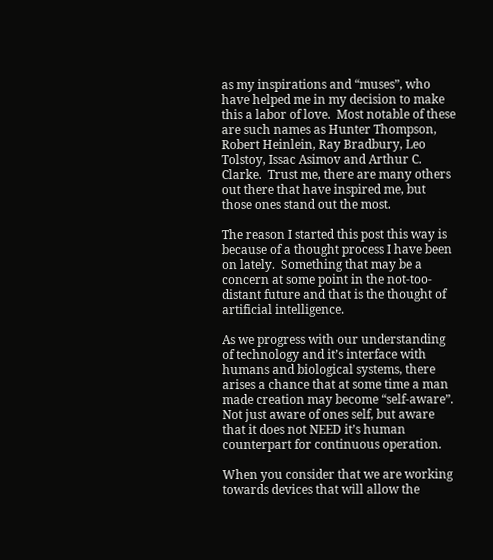as my inspirations and “muses”, who have helped me in my decision to make this a labor of love.  Most notable of these are such names as Hunter Thompson, Robert Heinlein, Ray Bradbury, Leo Tolstoy, Issac Asimov and Arthur C. Clarke.  Trust me, there are many others out there that have inspired me, but those ones stand out the most.

The reason I started this post this way is because of a thought process I have been on lately.  Something that may be a concern at some point in the not-too-distant future and that is the thought of artificial intelligence.

As we progress with our understanding of technology and it’s interface with humans and biological systems, there arises a chance that at some time a man made creation may become “self-aware”.  Not just aware of ones self, but aware that it does not NEED it’s human counterpart for continuous operation.

When you consider that we are working towards devices that will allow the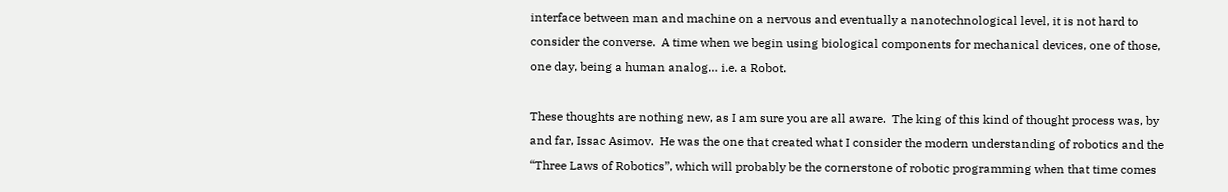interface between man and machine on a nervous and eventually a nanotechnological level, it is not hard to consider the converse.  A time when we begin using biological components for mechanical devices, one of those, one day, being a human analog… i.e. a Robot.

These thoughts are nothing new, as I am sure you are all aware.  The king of this kind of thought process was, by and far, Issac Asimov.  He was the one that created what I consider the modern understanding of robotics and the “Three Laws of Robotics”, which will probably be the cornerstone of robotic programming when that time comes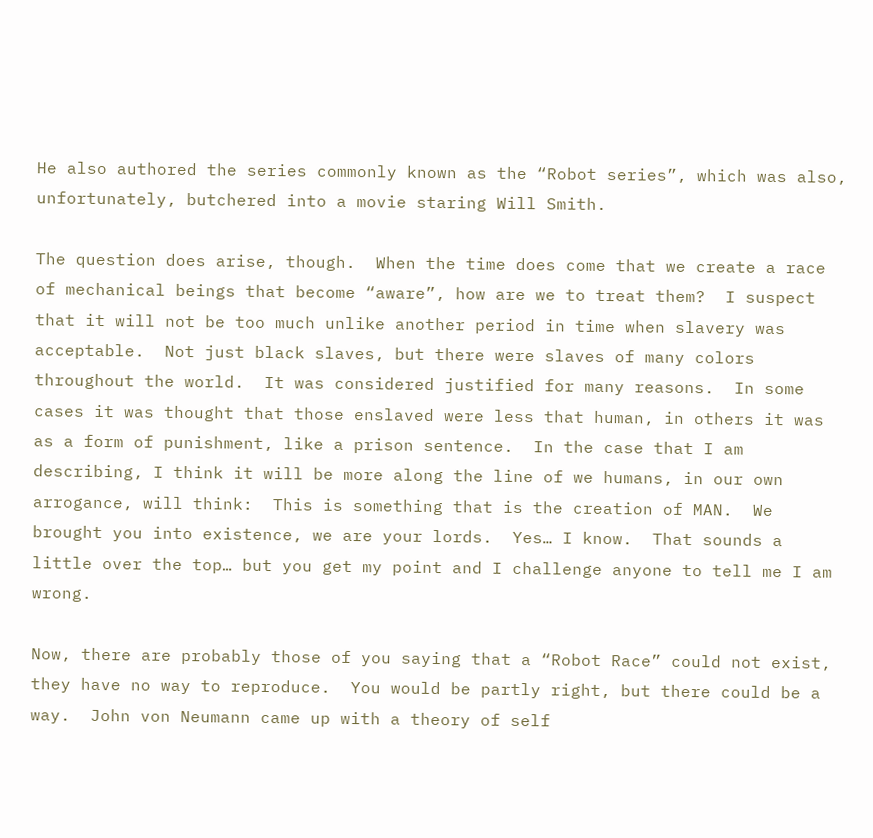He also authored the series commonly known as the “Robot series”, which was also, unfortunately, butchered into a movie staring Will Smith.

The question does arise, though.  When the time does come that we create a race of mechanical beings that become “aware”, how are we to treat them?  I suspect that it will not be too much unlike another period in time when slavery was acceptable.  Not just black slaves, but there were slaves of many colors throughout the world.  It was considered justified for many reasons.  In some cases it was thought that those enslaved were less that human, in others it was as a form of punishment, like a prison sentence.  In the case that I am describing, I think it will be more along the line of we humans, in our own arrogance, will think:  This is something that is the creation of MAN.  We brought you into existence, we are your lords.  Yes… I know.  That sounds a little over the top… but you get my point and I challenge anyone to tell me I am wrong.

Now, there are probably those of you saying that a “Robot Race” could not exist, they have no way to reproduce.  You would be partly right, but there could be a way.  John von Neumann came up with a theory of self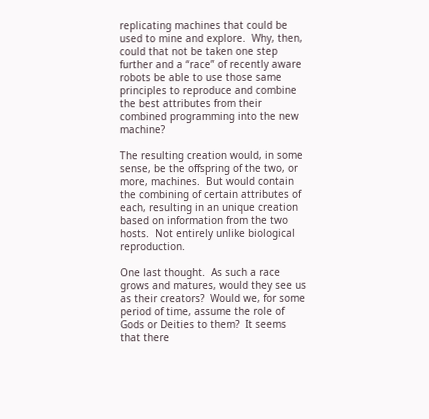replicating machines that could be used to mine and explore.  Why, then, could that not be taken one step further and a “race” of recently aware robots be able to use those same principles to reproduce and combine the best attributes from their combined programming into the new machine?

The resulting creation would, in some sense, be the offspring of the two, or more, machines.  But would contain the combining of certain attributes of each, resulting in an unique creation based on information from the two hosts.  Not entirely unlike biological reproduction.

One last thought.  As such a race grows and matures, would they see us as their creators?  Would we, for some period of time, assume the role of Gods or Deities to them?  It seems that there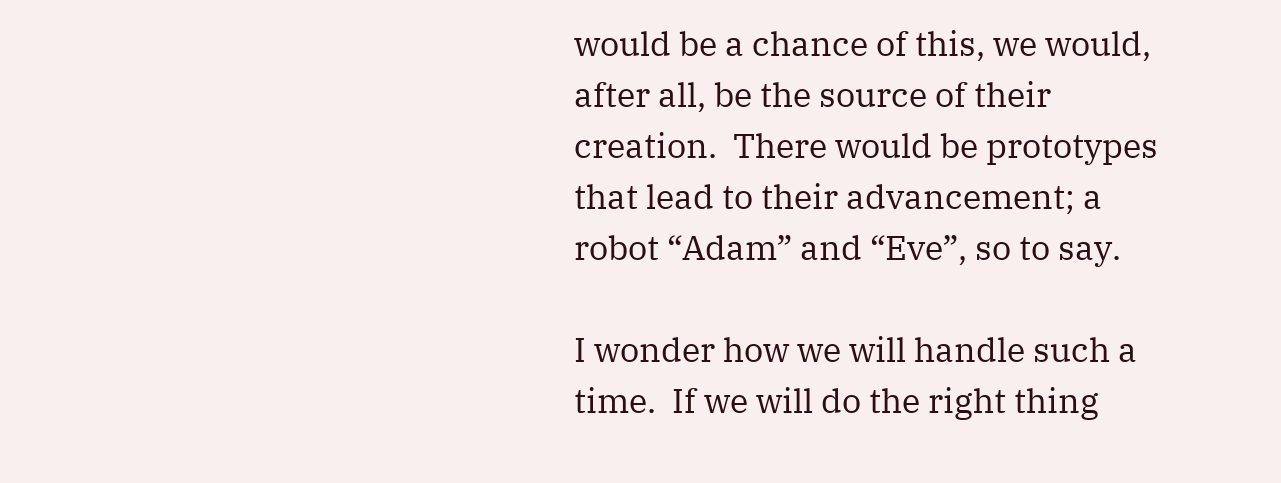would be a chance of this, we would, after all, be the source of their creation.  There would be prototypes that lead to their advancement; a robot “Adam” and “Eve”, so to say.

I wonder how we will handle such a time.  If we will do the right thing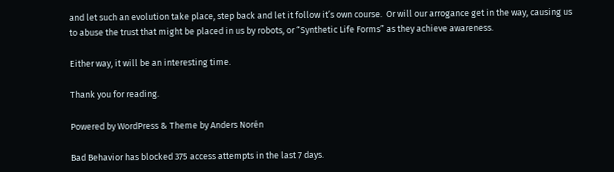and let such an evolution take place, step back and let it follow it’s own course.  Or will our arrogance get in the way, causing us to abuse the trust that might be placed in us by robots, or “Synthetic Life Forms” as they achieve awareness.

Either way, it will be an interesting time.

Thank you for reading.

Powered by WordPress & Theme by Anders Norén

Bad Behavior has blocked 375 access attempts in the last 7 days.